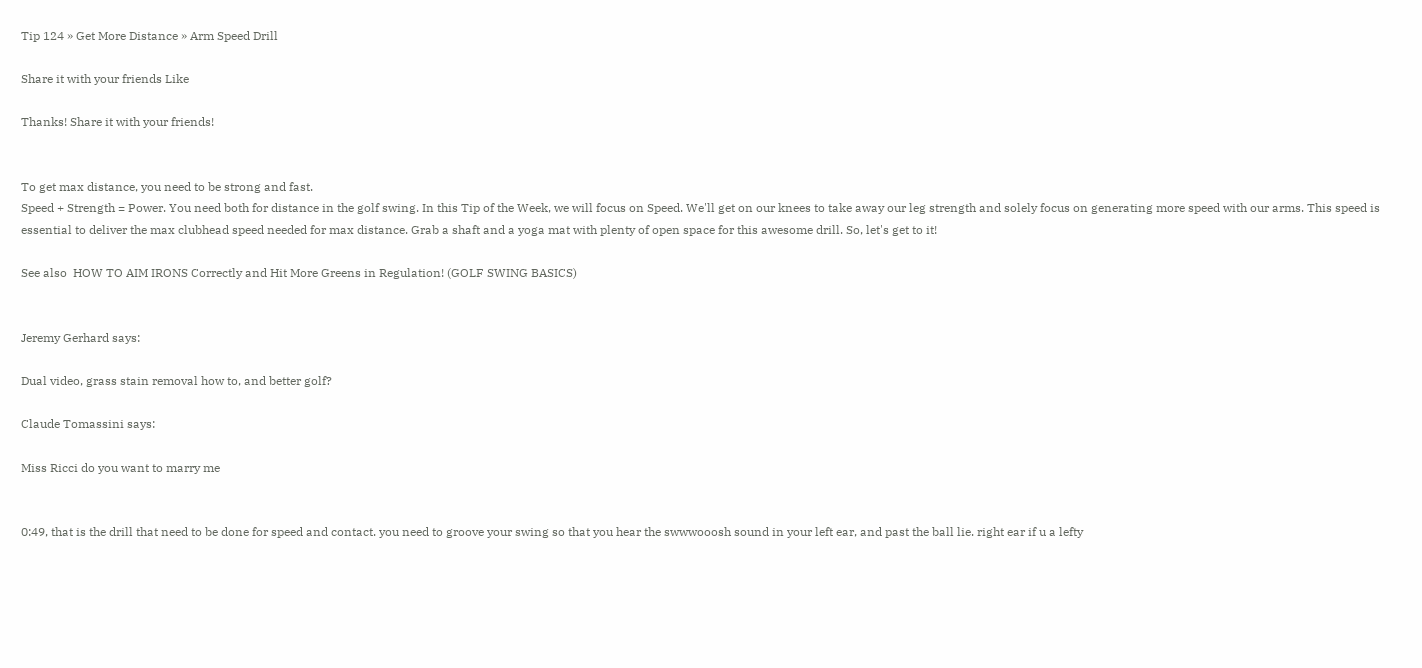Tip 124 » Get More Distance » Arm Speed Drill

Share it with your friends Like

Thanks! Share it with your friends!


To get max distance, you need to be strong and fast.
Speed + Strength = Power. You need both for distance in the golf swing. In this Tip of the Week, we will focus on Speed. We'll get on our knees to take away our leg strength and solely focus on generating more speed with our arms. This speed is essential to deliver the max clubhead speed needed for max distance. Grab a shaft and a yoga mat with plenty of open space for this awesome drill. So, let's get to it!

See also  HOW TO AIM IRONS Correctly and Hit More Greens in Regulation! (GOLF SWING BASICS)


Jeremy Gerhard says:

Dual video, grass stain removal how to, and better golf?

Claude Tomassini says:

Miss Ricci do you want to marry me


0:49, that is the drill that need to be done for speed and contact. you need to groove your swing so that you hear the swwwooosh sound in your left ear, and past the ball lie. right ear if u a lefty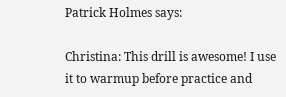Patrick Holmes says:

Christina: This drill is awesome! I use it to warmup before practice and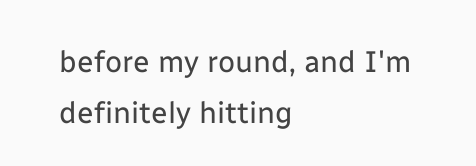before my round, and I'm definitely hitting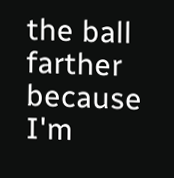the ball farther because I'm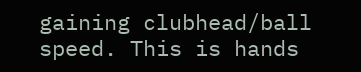gaining clubhead/ball speed. This is hands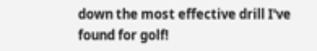down the most effective drill I've found for golf!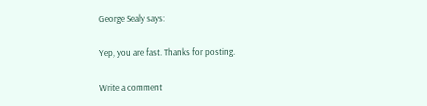George Sealy says:

Yep, you are fast. Thanks for posting.

Write a comment